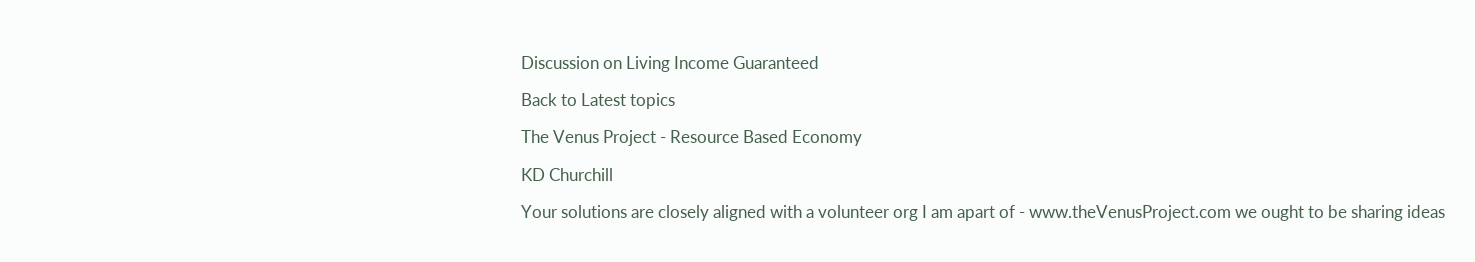Discussion on Living Income Guaranteed

Back to Latest topics

The Venus Project - Resource Based Economy

KD Churchill

Your solutions are closely aligned with a volunteer org I am apart of - www.theVenusProject.com we ought to be sharing ideas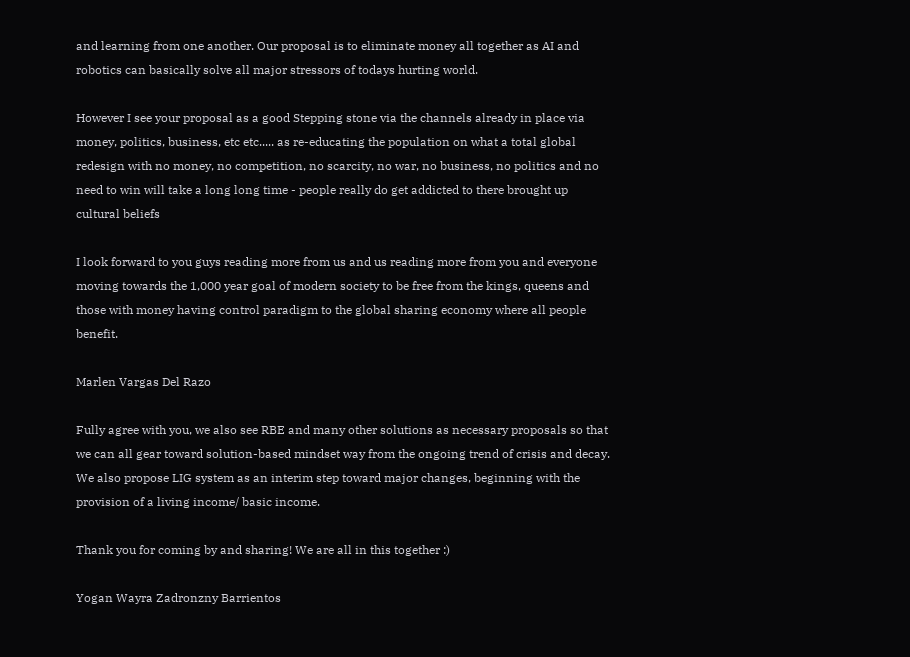and learning from one another. Our proposal is to eliminate money all together as AI and robotics can basically solve all major stressors of todays hurting world.

However I see your proposal as a good Stepping stone via the channels already in place via money, politics, business, etc etc..... as re-educating the population on what a total global redesign with no money, no competition, no scarcity, no war, no business, no politics and no need to win will take a long long time - people really do get addicted to there brought up cultural beliefs

I look forward to you guys reading more from us and us reading more from you and everyone moving towards the 1,000 year goal of modern society to be free from the kings, queens and those with money having control paradigm to the global sharing economy where all people benefit.

Marlen Vargas Del Razo

Fully agree with you, we also see RBE and many other solutions as necessary proposals so that we can all gear toward solution-based mindset way from the ongoing trend of crisis and decay. We also propose LIG system as an interim step toward major changes, beginning with the provision of a living income/ basic income.

Thank you for coming by and sharing! We are all in this together :)

Yogan Wayra Zadronzny Barrientos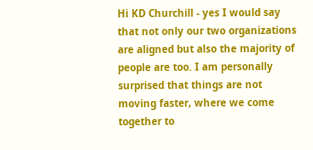Hi KD Churchill - yes I would say that not only our two organizations are aligned but also the majority of people are too. I am personally surprised that things are not moving faster, where we come together to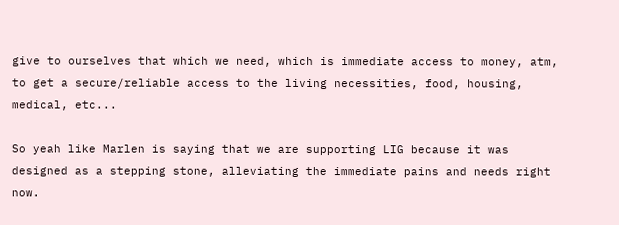give to ourselves that which we need, which is immediate access to money, atm, to get a secure/reliable access to the living necessities, food, housing, medical, etc...

So yeah like Marlen is saying that we are supporting LIG because it was designed as a stepping stone, alleviating the immediate pains and needs right now.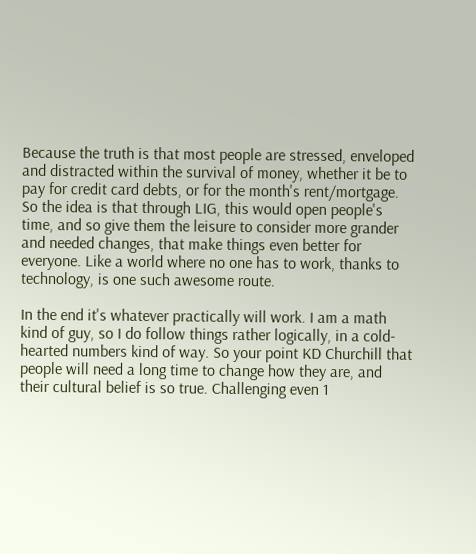Because the truth is that most people are stressed, enveloped and distracted within the survival of money, whether it be to pay for credit card debts, or for the month's rent/mortgage. So the idea is that through LIG, this would open people's time, and so give them the leisure to consider more grander and needed changes, that make things even better for everyone. Like a world where no one has to work, thanks to technology, is one such awesome route.

In the end it's whatever practically will work. I am a math kind of guy, so I do follow things rather logically, in a cold-hearted numbers kind of way. So your point KD Churchill that people will need a long time to change how they are, and their cultural belief is so true. Challenging even 1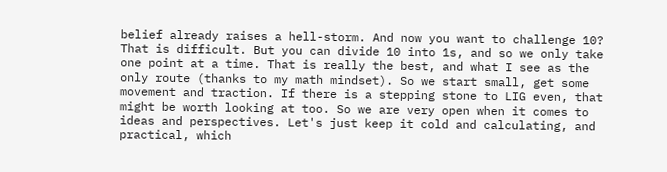belief already raises a hell-storm. And now you want to challenge 10? That is difficult. But you can divide 10 into 1s, and so we only take one point at a time. That is really the best, and what I see as the only route (thanks to my math mindset). So we start small, get some movement and traction. If there is a stepping stone to LIG even, that might be worth looking at too. So we are very open when it comes to ideas and perspectives. Let's just keep it cold and calculating, and practical, which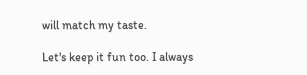will match my taste.

Let's keep it fun too. I always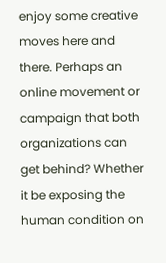enjoy some creative moves here and there. Perhaps an online movement or campaign that both organizations can get behind? Whether it be exposing the human condition on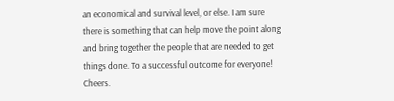an economical and survival level, or else. I am sure there is something that can help move the point along and bring together the people that are needed to get things done. To a successful outcome for everyone! Cheers.